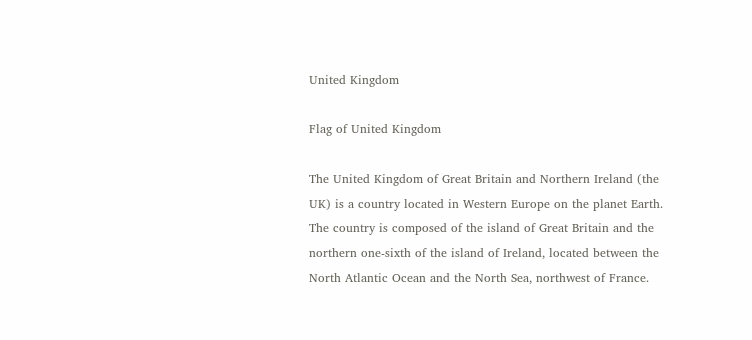United Kingdom

Flag of United Kingdom

The United Kingdom of Great Britain and Northern Ireland (the UK) is a country located in Western Europe on the planet Earth. The country is composed of the island of Great Britain and the northern one-sixth of the island of Ireland, located between the North Atlantic Ocean and the North Sea, northwest of France.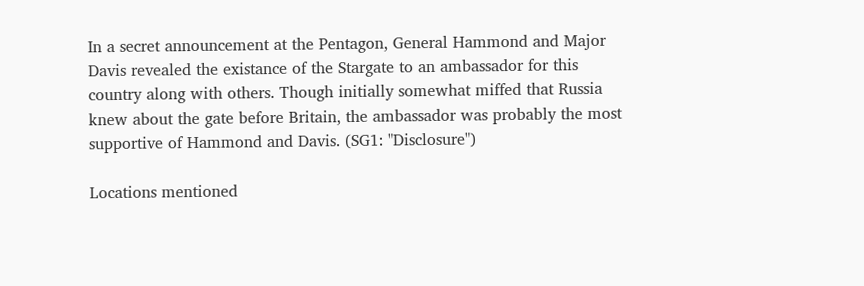In a secret announcement at the Pentagon, General Hammond and Major Davis revealed the existance of the Stargate to an ambassador for this country along with others. Though initially somewhat miffed that Russia knew about the gate before Britain, the ambassador was probably the most supportive of Hammond and Davis. (SG1: "Disclosure")

Locations mentioned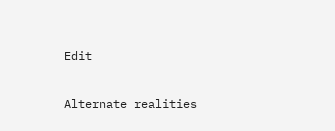Edit

Alternate realities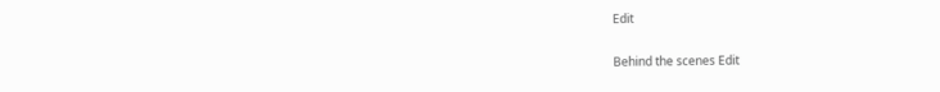Edit

Behind the scenes Edit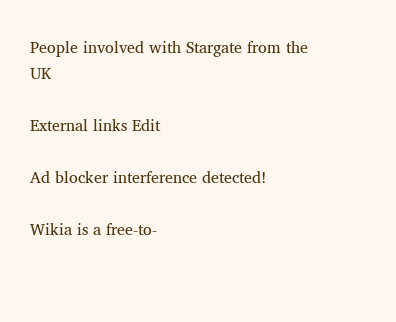People involved with Stargate from the UK

External links Edit

Ad blocker interference detected!

Wikia is a free-to-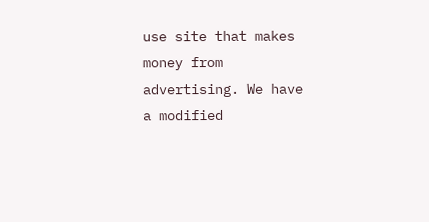use site that makes money from advertising. We have a modified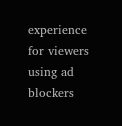experience for viewers using ad blockers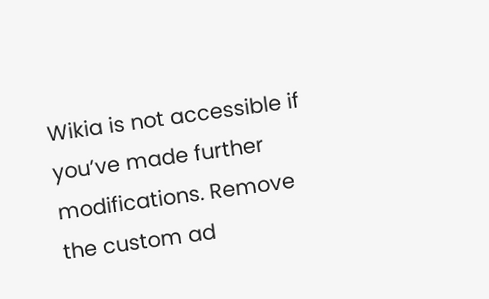Wikia is not accessible if you’ve made further modifications. Remove the custom ad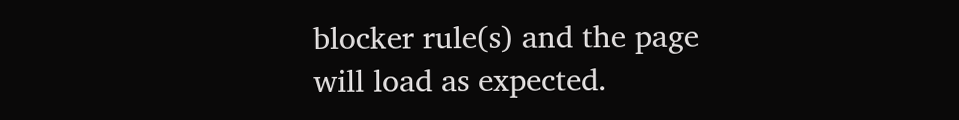blocker rule(s) and the page will load as expected.